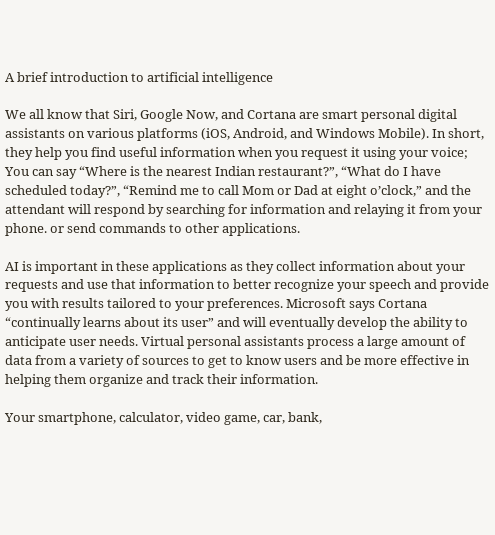A brief introduction to artificial intelligence

We all know that Siri, Google Now, and Cortana are smart personal digital assistants on various platforms (iOS, Android, and Windows Mobile). In short, they help you find useful information when you request it using your voice; You can say “Where is the nearest Indian restaurant?”, “What do I have scheduled today?”, “Remind me to call Mom or Dad at eight o’clock,” and the attendant will respond by searching for information and relaying it from your phone. or send commands to other applications.

AI is important in these applications as they collect information about your requests and use that information to better recognize your speech and provide you with results tailored to your preferences. Microsoft says Cortana “continually learns about its user” and will eventually develop the ability to anticipate user needs. Virtual personal assistants process a large amount of data from a variety of sources to get to know users and be more effective in helping them organize and track their information.

Your smartphone, calculator, video game, car, bank,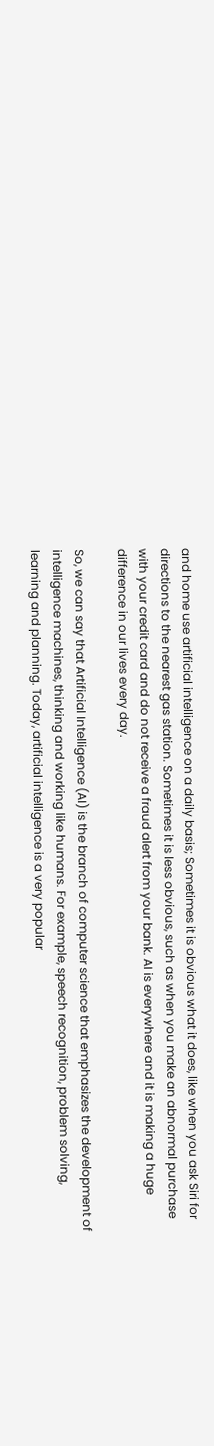and home use artificial intelligence on a daily basis; Sometimes it is obvious what it does, like when you ask Siri for directions to the nearest gas station. Sometimes it is less obvious, such as when you make an abnormal purchase with your credit card and do not receive a fraud alert from your bank. AI is everywhere and it is making a huge difference in our lives every day.

So, we can say that Artificial Intelligence (AI) is the branch of computer science that emphasizes the development of intelligence machines, thinking and working like humans. For example, speech recognition, problem solving, learning and planning. Today, artificial intelligence is a very popular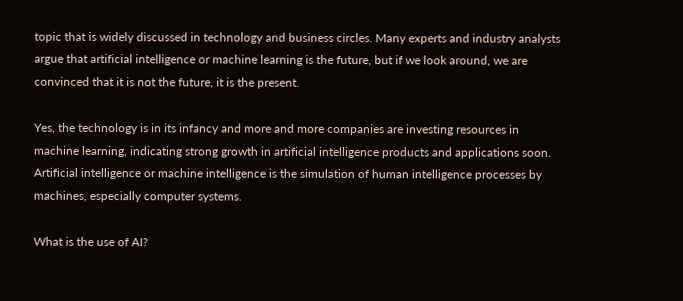topic that is widely discussed in technology and business circles. Many experts and industry analysts argue that artificial intelligence or machine learning is the future, but if we look around, we are convinced that it is not the future, it is the present.

Yes, the technology is in its infancy and more and more companies are investing resources in machine learning, indicating strong growth in artificial intelligence products and applications soon. Artificial intelligence or machine intelligence is the simulation of human intelligence processes by machines, especially computer systems.

What is the use of AI?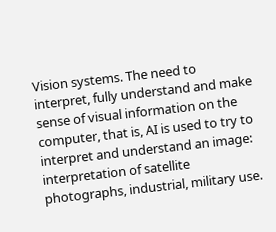Vision systems. The need to interpret, fully understand and make sense of visual information on the computer, that is, AI is used to try to interpret and understand an image: interpretation of satellite photographs, industrial, military use.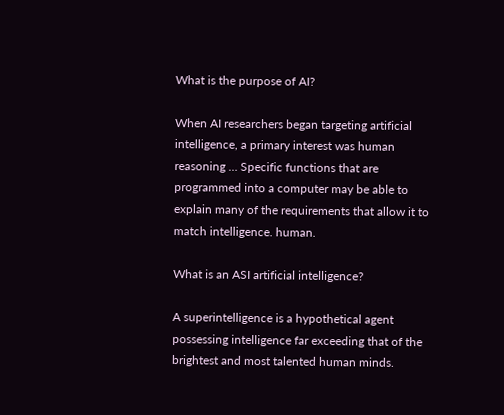What is the purpose of AI?

When AI researchers began targeting artificial intelligence, a primary interest was human reasoning … Specific functions that are programmed into a computer may be able to explain many of the requirements that allow it to match intelligence. human.

What is an ASI artificial intelligence?

A superintelligence is a hypothetical agent possessing intelligence far exceeding that of the brightest and most talented human minds.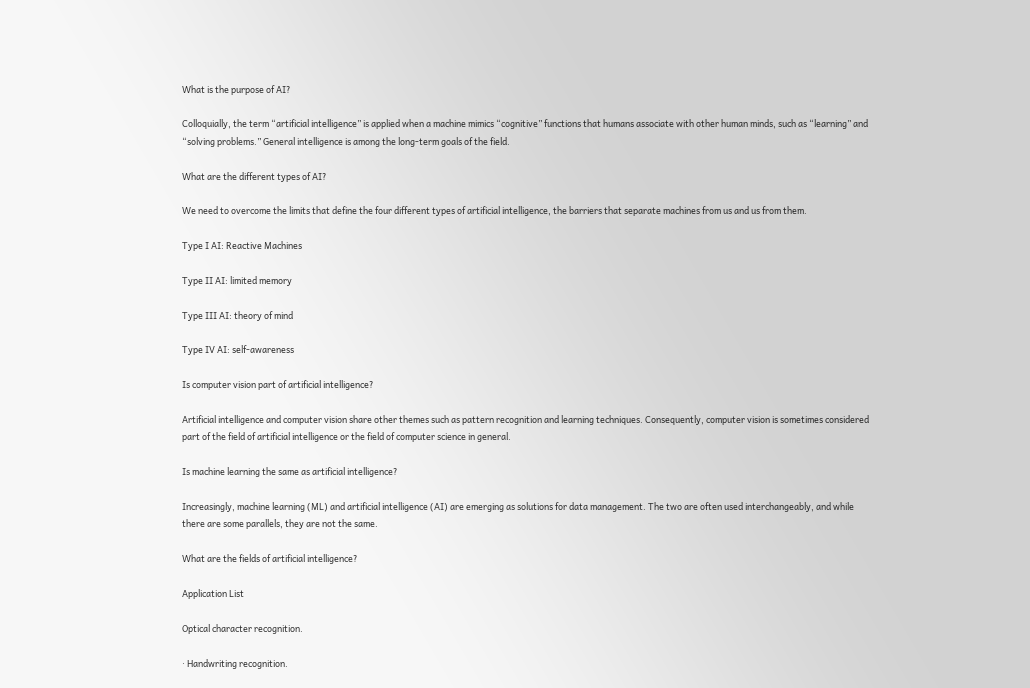What is the purpose of AI?

Colloquially, the term “artificial intelligence” is applied when a machine mimics “cognitive” functions that humans associate with other human minds, such as “learning” and “solving problems.” General intelligence is among the long-term goals of the field.

What are the different types of AI?

We need to overcome the limits that define the four different types of artificial intelligence, the barriers that separate machines from us and us from them.

Type I AI: Reactive Machines

Type II AI: limited memory

Type III AI: theory of mind

Type IV AI: self-awareness

Is computer vision part of artificial intelligence?

Artificial intelligence and computer vision share other themes such as pattern recognition and learning techniques. Consequently, computer vision is sometimes considered part of the field of artificial intelligence or the field of computer science in general.

Is machine learning the same as artificial intelligence?

Increasingly, machine learning (ML) and artificial intelligence (AI) are emerging as solutions for data management. The two are often used interchangeably, and while there are some parallels, they are not the same.

What are the fields of artificial intelligence?

Application List

Optical character recognition.

· Handwriting recognition.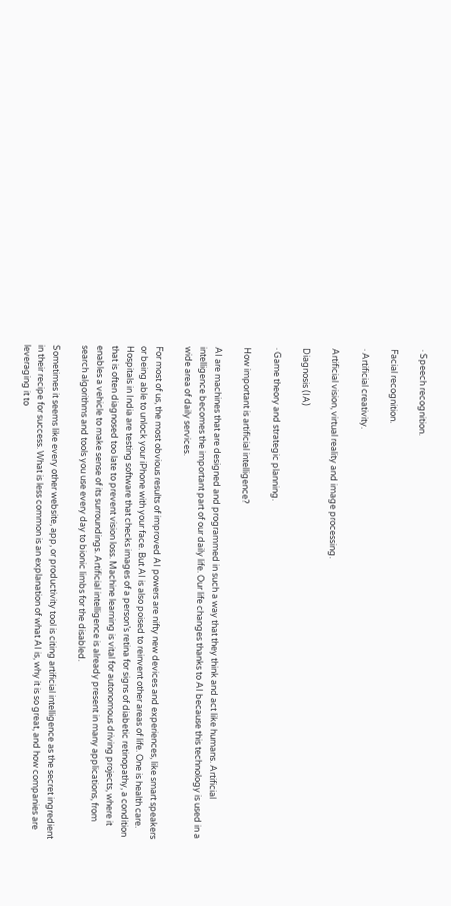· Speech recognition.

Facial recognition.

· Artificial creativity.

Artificial vision, virtual reality and image processing.

Diagnosis (IA)

· Game theory and strategic planning.

How important is artificial intelligence?

AI are machines that are designed and programmed in such a way that they think and act like humans. Artificial intelligence becomes the important part of our daily life. Our life changes thanks to AI because this technology is used in a wide area of daily services.

For most of us, the most obvious results of improved AI powers are nifty new devices and experiences, like smart speakers or being able to unlock your iPhone with your face. But AI is also poised to reinvent other areas of life. One is health care. Hospitals in India are testing software that checks images of a person’s retina for signs of diabetic retinopathy, a condition that is often diagnosed too late to prevent vision loss. Machine learning is vital for autonomous driving projects, where it enables a vehicle to make sense of its surroundings. Artificial intelligence is already present in many applications, from search algorithms and tools you use every day to bionic limbs for the disabled.

Sometimes it seems like every other website, app, or productivity tool is citing artificial intelligence as the secret ingredient in their recipe for success. What is less common is an explanation of what AI is, why it is so great, and how companies are leveraging it to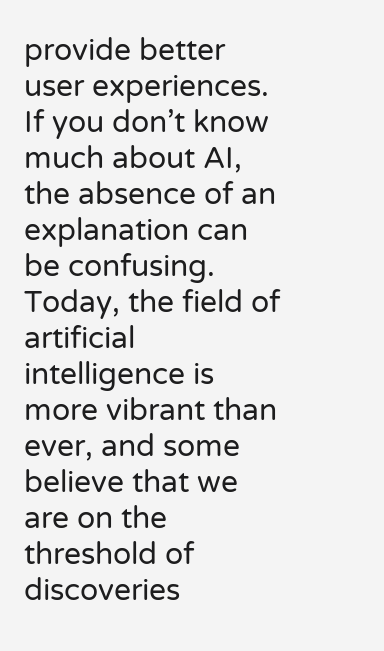provide better user experiences. If you don’t know much about AI, the absence of an explanation can be confusing. Today, the field of artificial intelligence is more vibrant than ever, and some believe that we are on the threshold of discoveries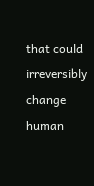that could irreversibly change human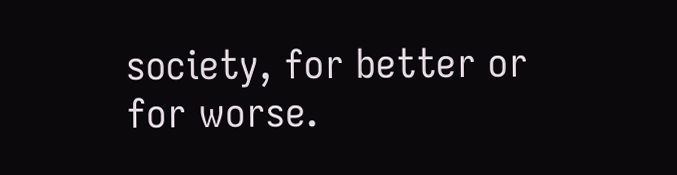society, for better or for worse.